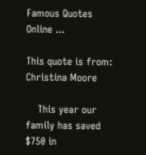Famous Quotes Online ...

This quote is from: Christina Moore

    This year our family has saved $750 in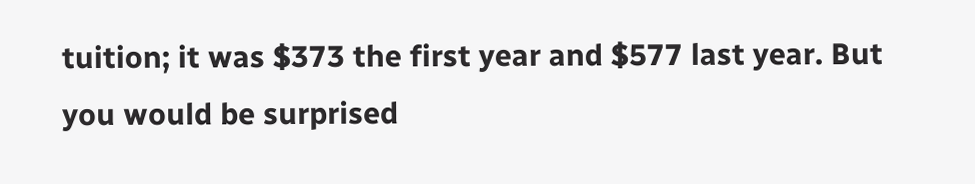tuition; it was $373 the first year and $577 last year. But you would be surprised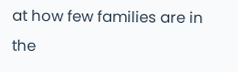at how few families are in the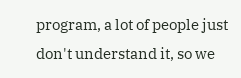program, a lot of people just don't understand it, so we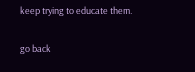keep trying to educate them.

go back